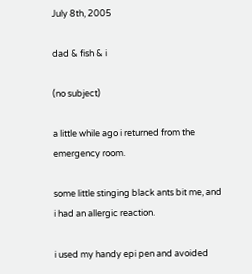July 8th, 2005

dad & fish & i

(no subject)

a little while ago i returned from the emergency room.

some little stinging black ants bit me, and i had an allergic reaction.

i used my handy epi pen and avoided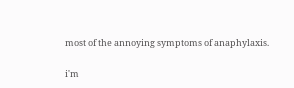most of the annoying symptoms of anaphylaxis.

i'm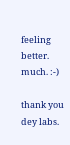feeling better. much. :-)

thank you dey labs.